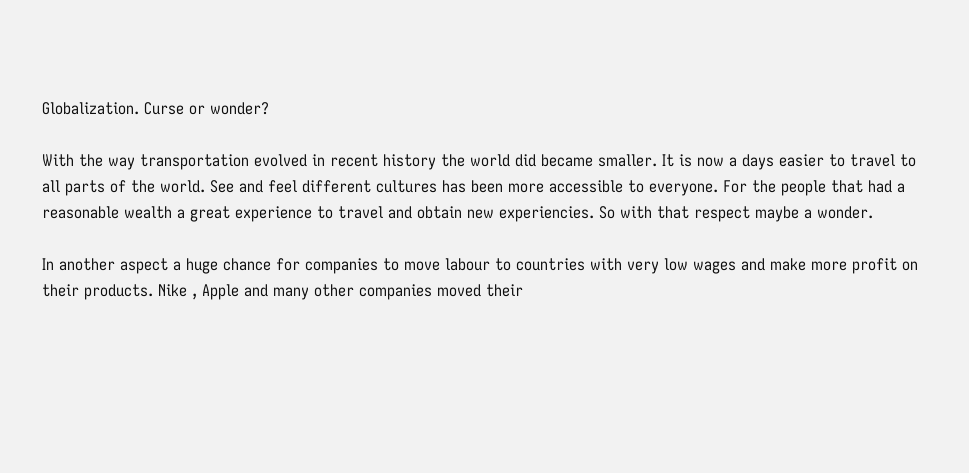Globalization. Curse or wonder?

With the way transportation evolved in recent history the world did became smaller. It is now a days easier to travel to all parts of the world. See and feel different cultures has been more accessible to everyone. For the people that had a reasonable wealth a great experience to travel and obtain new experiencies. So with that respect maybe a wonder.

In another aspect a huge chance for companies to move labour to countries with very low wages and make more profit on their products. Nike , Apple and many other companies moved their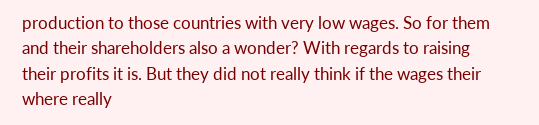production to those countries with very low wages. So for them and their shareholders also a wonder? With regards to raising their profits it is. But they did not really think if the wages their where really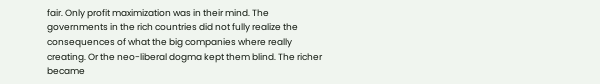fair. Only profit maximization was in their mind. The governments in the rich countries did not fully realize the consequences of what the big companies where really creating. Or the neo-liberal dogma kept them blind. The richer became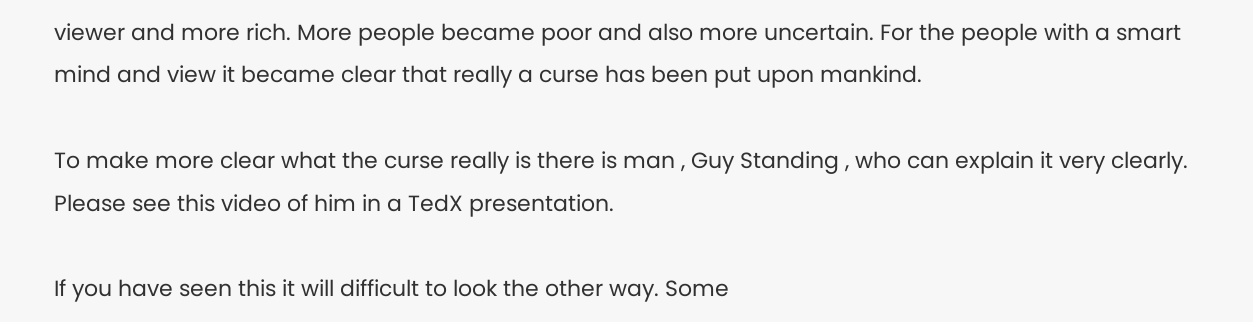viewer and more rich. More people became poor and also more uncertain. For the people with a smart mind and view it became clear that really a curse has been put upon mankind.

To make more clear what the curse really is there is man , Guy Standing , who can explain it very clearly.
Please see this video of him in a TedX presentation.

If you have seen this it will difficult to look the other way. Some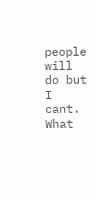people will do but I cant.
What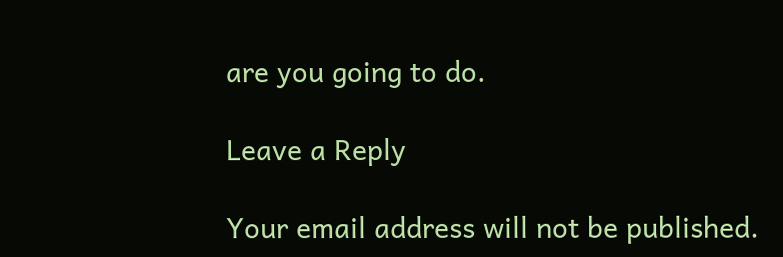are you going to do.

Leave a Reply

Your email address will not be published.